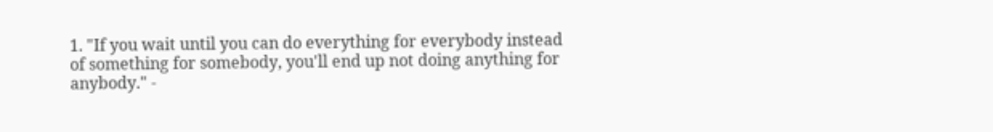1. "If you wait until you can do everything for everybody instead of something for somebody, you'll end up not doing anything for anybody." -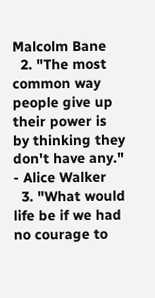Malcolm Bane
  2. "The most common way people give up their power is by thinking they don't have any." - Alice Walker
  3. "What would life be if we had no courage to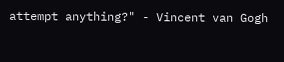attempt anything?" - Vincent van Gogh